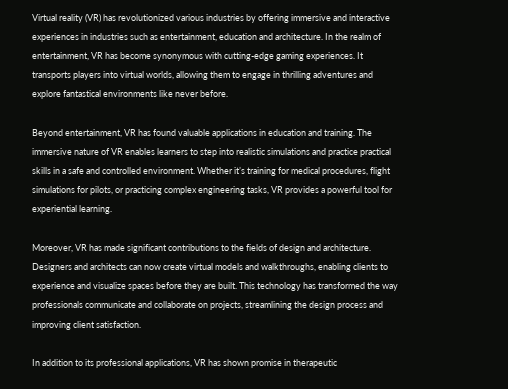Virtual reality (VR) has revolutionized various industries by offering immersive and interactive experiences in industries such as entertainment, education and architecture. In the realm of entertainment, VR has become synonymous with cutting-edge gaming experiences. It transports players into virtual worlds, allowing them to engage in thrilling adventures and explore fantastical environments like never before.

Beyond entertainment, VR has found valuable applications in education and training. The immersive nature of VR enables learners to step into realistic simulations and practice practical skills in a safe and controlled environment. Whether it’s training for medical procedures, flight simulations for pilots, or practicing complex engineering tasks, VR provides a powerful tool for experiential learning.

Moreover, VR has made significant contributions to the fields of design and architecture. Designers and architects can now create virtual models and walkthroughs, enabling clients to experience and visualize spaces before they are built. This technology has transformed the way professionals communicate and collaborate on projects, streamlining the design process and improving client satisfaction.

In addition to its professional applications, VR has shown promise in therapeutic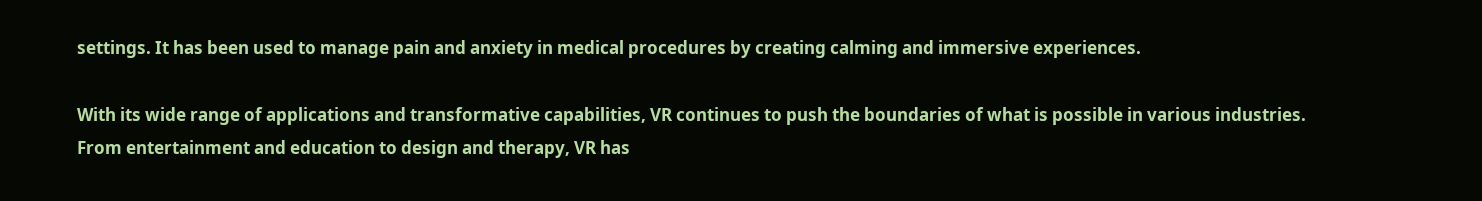settings. It has been used to manage pain and anxiety in medical procedures by creating calming and immersive experiences.

With its wide range of applications and transformative capabilities, VR continues to push the boundaries of what is possible in various industries. From entertainment and education to design and therapy, VR has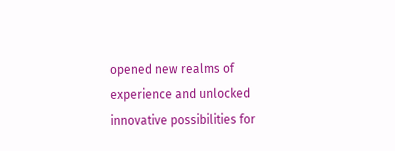opened new realms of experience and unlocked innovative possibilities for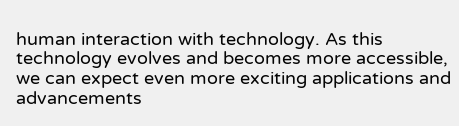human interaction with technology. As this technology evolves and becomes more accessible, we can expect even more exciting applications and advancements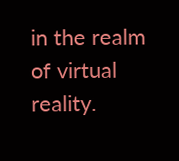in the realm of virtual reality.